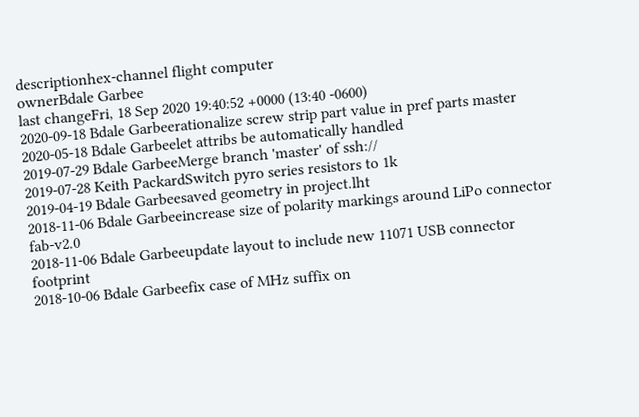descriptionhex-channel flight computer
ownerBdale Garbee
last changeFri, 18 Sep 2020 19:40:52 +0000 (13:40 -0600)
2020-09-18 Bdale Garbeerationalize screw strip part value in pref parts master
2020-05-18 Bdale Garbeelet attribs be automatically handled
2019-07-29 Bdale GarbeeMerge branch 'master' of ssh://
2019-07-28 Keith PackardSwitch pyro series resistors to 1k
2019-04-19 Bdale Garbeesaved geometry in project.lht
2018-11-06 Bdale Garbeeincrease size of polarity markings around LiPo connector fab-v2.0
2018-11-06 Bdale Garbeeupdate layout to include new 11071 USB connector footprint
2018-10-06 Bdale Garbeefix case of MHz suffix on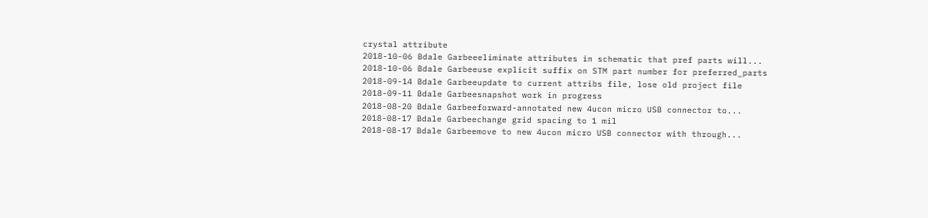crystal attribute
2018-10-06 Bdale Garbeeeliminate attributes in schematic that pref parts will...
2018-10-06 Bdale Garbeeuse explicit suffix on STM part number for preferred_parts
2018-09-14 Bdale Garbeeupdate to current attribs file, lose old project file
2018-09-11 Bdale Garbeesnapshot work in progress
2018-08-20 Bdale Garbeeforward-annotated new 4ucon micro USB connector to...
2018-08-17 Bdale Garbeechange grid spacing to 1 mil
2018-08-17 Bdale Garbeemove to new 4ucon micro USB connector with through...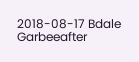2018-08-17 Bdale Garbeeafter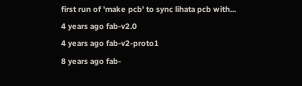first run of 'make pcb' to sync lihata pcb with...
4 years ago fab-v2.0
4 years ago fab-v2-proto1
8 years ago fab-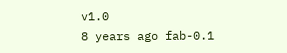v1.0
8 years ago fab-0.1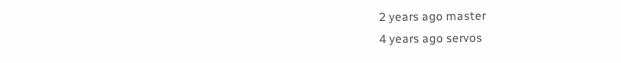2 years ago master
4 years ago servos